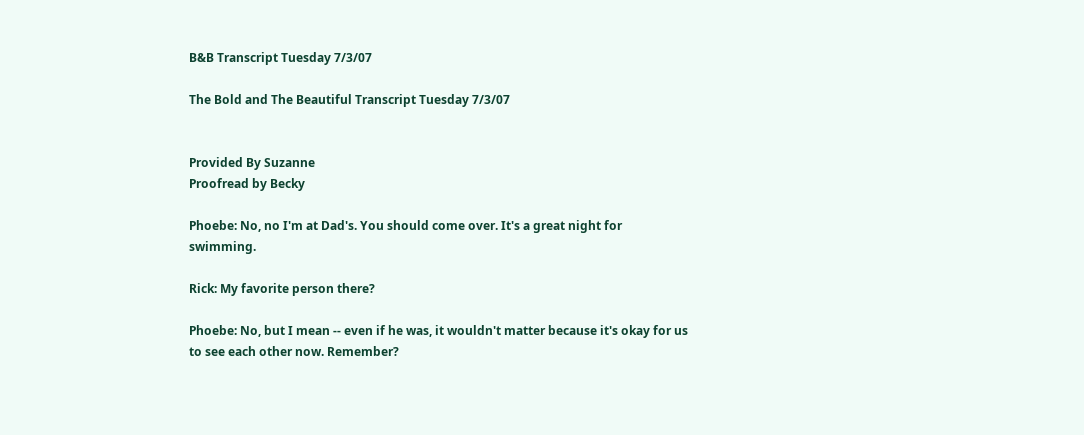B&B Transcript Tuesday 7/3/07

The Bold and The Beautiful Transcript Tuesday 7/3/07


Provided By Suzanne
Proofread by Becky

Phoebe: No, no I'm at Dad's. You should come over. It's a great night for swimming.

Rick: My favorite person there?

Phoebe: No, but I mean -- even if he was, it wouldn't matter because it's okay for us to see each other now. Remember?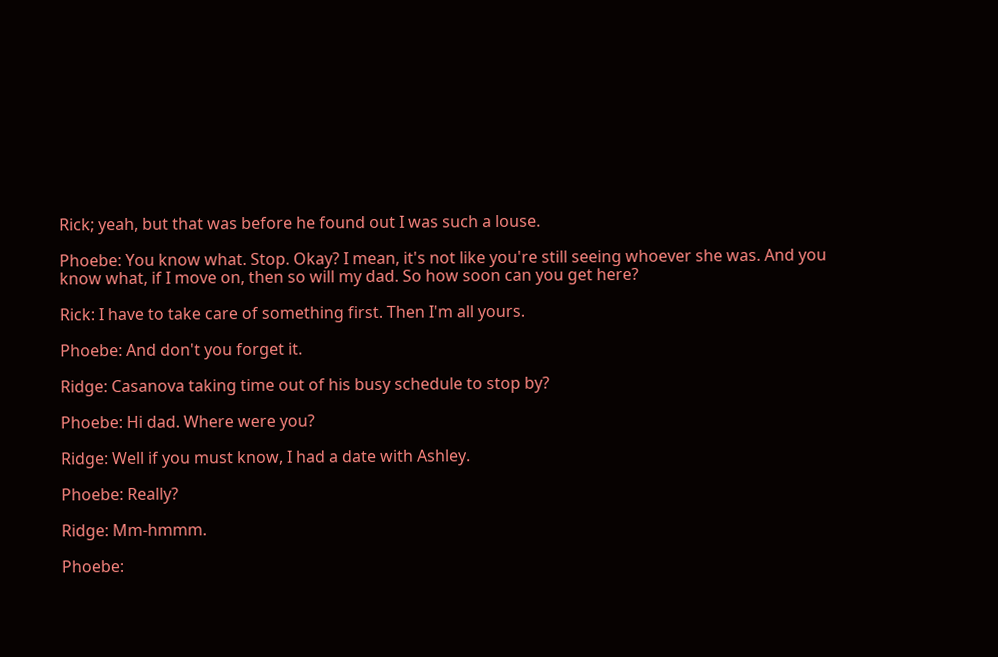Rick; yeah, but that was before he found out I was such a louse.

Phoebe: You know what. Stop. Okay? I mean, it's not like you're still seeing whoever she was. And you know what, if I move on, then so will my dad. So how soon can you get here?

Rick: I have to take care of something first. Then I'm all yours.

Phoebe: And don't you forget it.

Ridge: Casanova taking time out of his busy schedule to stop by?

Phoebe: Hi dad. Where were you?

Ridge: Well if you must know, I had a date with Ashley.

Phoebe: Really?

Ridge: Mm-hmmm.

Phoebe: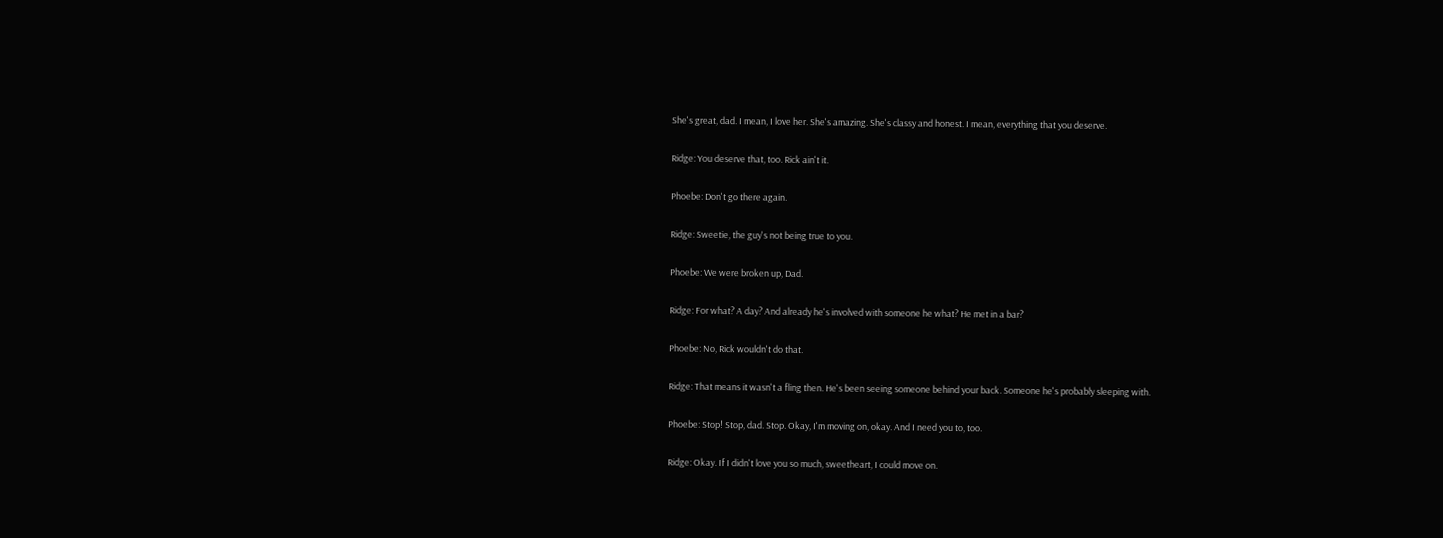She's great, dad. I mean, I love her. She's amazing. She's classy and honest. I mean, everything that you deserve.

Ridge: You deserve that, too. Rick ain't it.

Phoebe: Don't go there again.

Ridge: Sweetie, the guy's not being true to you.

Phoebe: We were broken up, Dad.

Ridge: For what? A day? And already he's involved with someone he what? He met in a bar?

Phoebe: No, Rick wouldn't do that.

Ridge: That means it wasn't a fling then. He's been seeing someone behind your back. Someone he's probably sleeping with.

Phoebe: Stop! Stop, dad. Stop. Okay, I'm moving on, okay. And I need you to, too.

Ridge: Okay. If I didn't love you so much, sweetheart, I could move on.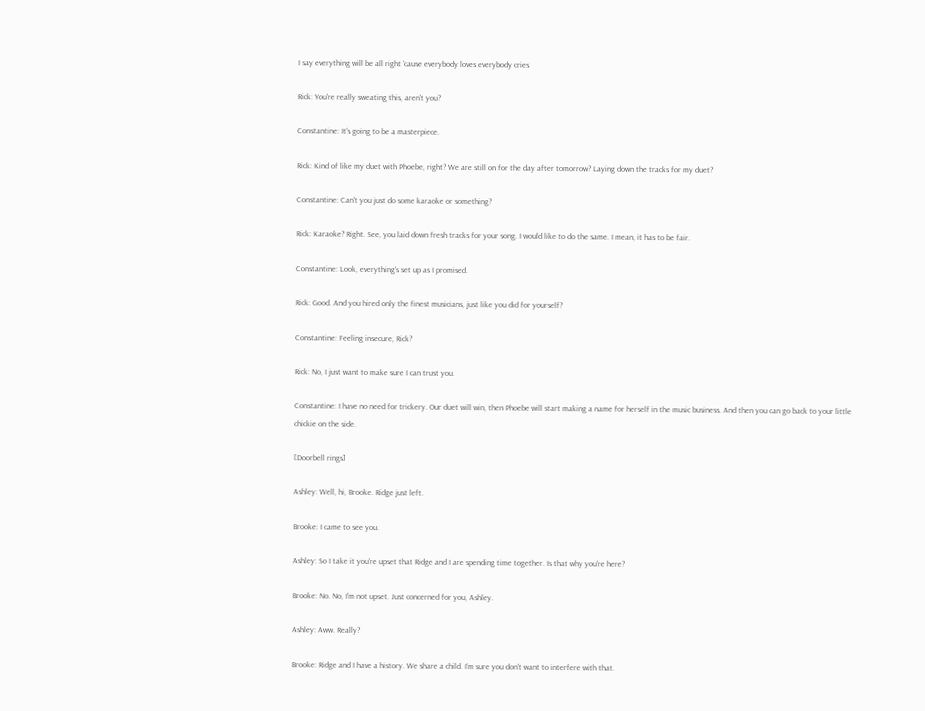I say everything will be all right 'cause everybody loves everybody cries

Rick: You're really sweating this, aren't you?

Constantine: It's going to be a masterpiece.

Rick: Kind of like my duet with Phoebe, right? We are still on for the day after tomorrow? Laying down the tracks for my duet?

Constantine: Can't you just do some karaoke or something?

Rick: Karaoke? Right. See, you laid down fresh tracks for your song. I would like to do the same. I mean, it has to be fair.

Constantine: Look, everything's set up as I promised.

Rick: Good. And you hired only the finest musicians, just like you did for yourself?

Constantine: Feeling insecure, Rick?

Rick: No, I just want to make sure I can trust you.

Constantine: I have no need for trickery. Our duet will win, then Phoebe will start making a name for herself in the music business. And then you can go back to your little chickie on the side.

[Doorbell rings]

Ashley: Well, hi, Brooke. Ridge just left.

Brooke: I came to see you.

Ashley: So I take it you're upset that Ridge and I are spending time together. Is that why you're here?

Brooke: No. No, I'm not upset. Just concerned for you, Ashley.

Ashley: Aww. Really?

Brooke: Ridge and I have a history. We share a child. I'm sure you don't want to interfere with that.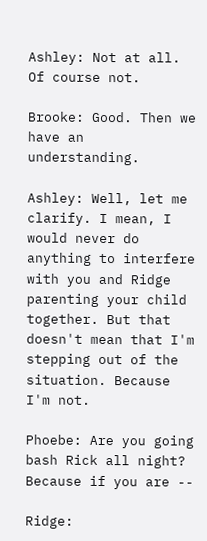Ashley: Not at all. Of course not.

Brooke: Good. Then we have an understanding.

Ashley: Well, let me clarify. I mean, I would never do anything to interfere with you and Ridge parenting your child together. But that doesn't mean that I'm stepping out of the situation. Because I'm not.

Phoebe: Are you going bash Rick all night? Because if you are --

Ridge: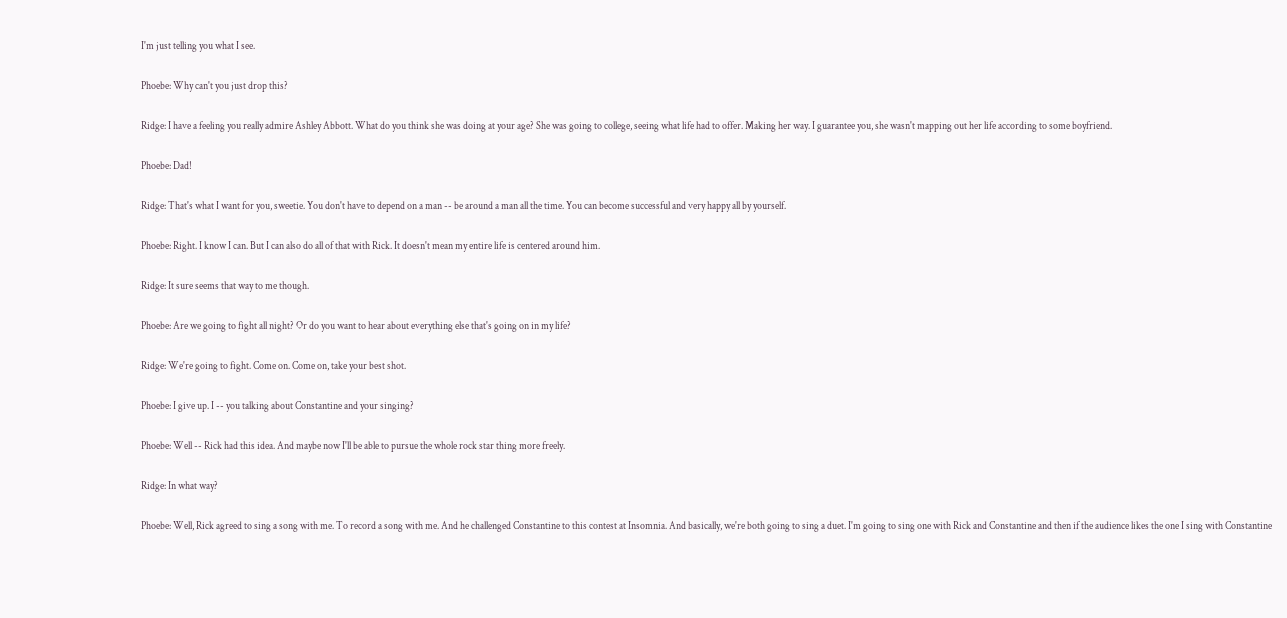I'm just telling you what I see.

Phoebe: Why can't you just drop this?

Ridge: I have a feeling you really admire Ashley Abbott. What do you think she was doing at your age? She was going to college, seeing what life had to offer. Making her way. I guarantee you, she wasn't mapping out her life according to some boyfriend.

Phoebe: Dad!

Ridge: That's what I want for you, sweetie. You don't have to depend on a man -- be around a man all the time. You can become successful and very happy all by yourself.

Phoebe: Right. I know I can. But I can also do all of that with Rick. It doesn't mean my entire life is centered around him.

Ridge: It sure seems that way to me though.

Phoebe: Are we going to fight all night? Or do you want to hear about everything else that's going on in my life?

Ridge: We're going to fight. Come on. Come on, take your best shot.

Phoebe: I give up. I -- you talking about Constantine and your singing?

Phoebe: Well -- Rick had this idea. And maybe now I'll be able to pursue the whole rock star thing more freely.

Ridge: In what way?

Phoebe: Well, Rick agreed to sing a song with me. To record a song with me. And he challenged Constantine to this contest at Insomnia. And basically, we're both going to sing a duet. I'm going to sing one with Rick and Constantine and then if the audience likes the one I sing with Constantine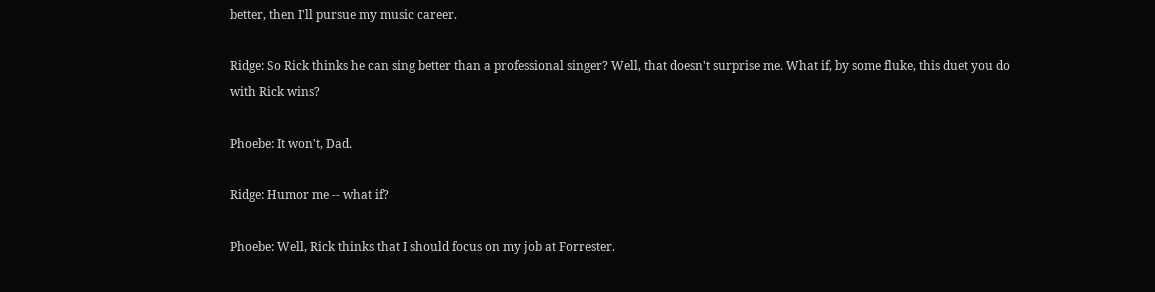better, then I'll pursue my music career.

Ridge: So Rick thinks he can sing better than a professional singer? Well, that doesn't surprise me. What if, by some fluke, this duet you do with Rick wins?

Phoebe: It won't, Dad.

Ridge: Humor me -- what if?

Phoebe: Well, Rick thinks that I should focus on my job at Forrester.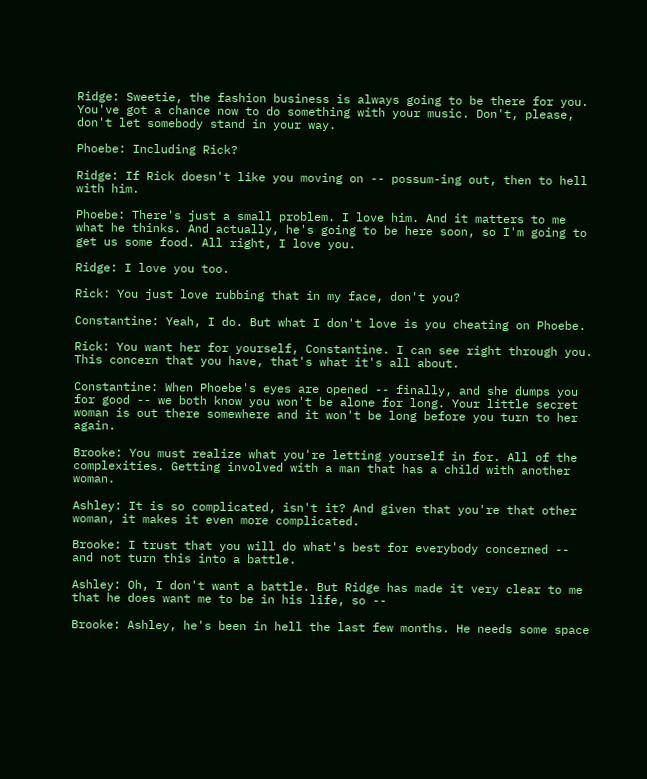Ridge: Sweetie, the fashion business is always going to be there for you. You've got a chance now to do something with your music. Don't, please, don't let somebody stand in your way.

Phoebe: Including Rick?

Ridge: If Rick doesn't like you moving on -- possum-ing out, then to hell with him.

Phoebe: There's just a small problem. I love him. And it matters to me what he thinks. And actually, he's going to be here soon, so I'm going to get us some food. All right, I love you.

Ridge: I love you too.

Rick: You just love rubbing that in my face, don't you?

Constantine: Yeah, I do. But what I don't love is you cheating on Phoebe.

Rick: You want her for yourself, Constantine. I can see right through you. This concern that you have, that's what it's all about.

Constantine: When Phoebe's eyes are opened -- finally, and she dumps you for good -- we both know you won't be alone for long. Your little secret woman is out there somewhere and it won't be long before you turn to her again.

Brooke: You must realize what you're letting yourself in for. All of the complexities. Getting involved with a man that has a child with another woman.

Ashley: It is so complicated, isn't it? And given that you're that other woman, it makes it even more complicated.

Brooke: I trust that you will do what's best for everybody concerned -- and not turn this into a battle.

Ashley: Oh, I don't want a battle. But Ridge has made it very clear to me that he does want me to be in his life, so --

Brooke: Ashley, he's been in hell the last few months. He needs some space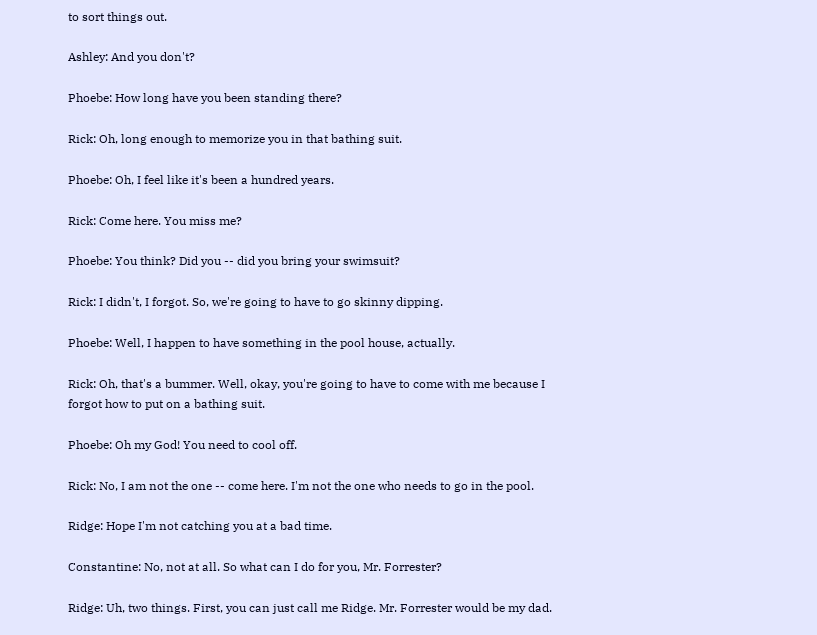to sort things out.

Ashley: And you don't?

Phoebe: How long have you been standing there?

Rick: Oh, long enough to memorize you in that bathing suit.

Phoebe: Oh, I feel like it's been a hundred years.

Rick: Come here. You miss me?

Phoebe: You think? Did you -- did you bring your swimsuit?

Rick: I didn't, I forgot. So, we're going to have to go skinny dipping.

Phoebe: Well, I happen to have something in the pool house, actually.

Rick: Oh, that's a bummer. Well, okay, you're going to have to come with me because I forgot how to put on a bathing suit.

Phoebe: Oh my God! You need to cool off.

Rick: No, I am not the one -- come here. I'm not the one who needs to go in the pool.

Ridge: Hope I'm not catching you at a bad time.

Constantine: No, not at all. So what can I do for you, Mr. Forrester?

Ridge: Uh, two things. First, you can just call me Ridge. Mr. Forrester would be my dad.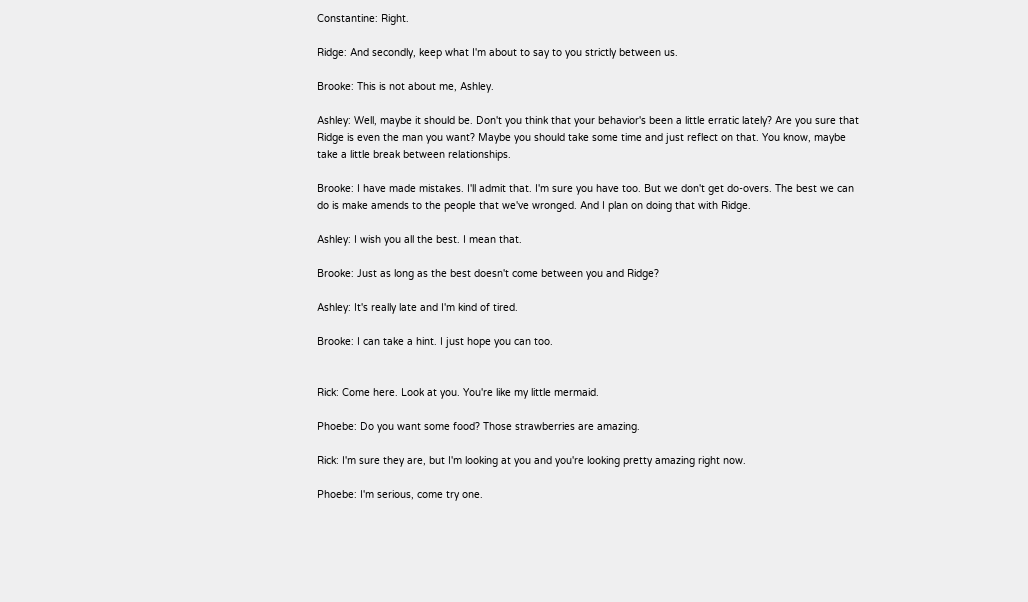Constantine: Right.

Ridge: And secondly, keep what I'm about to say to you strictly between us.

Brooke: This is not about me, Ashley.

Ashley: Well, maybe it should be. Don't you think that your behavior's been a little erratic lately? Are you sure that Ridge is even the man you want? Maybe you should take some time and just reflect on that. You know, maybe take a little break between relationships.

Brooke: I have made mistakes. I'll admit that. I'm sure you have too. But we don't get do-overs. The best we can do is make amends to the people that we've wronged. And I plan on doing that with Ridge.

Ashley: I wish you all the best. I mean that.

Brooke: Just as long as the best doesn't come between you and Ridge?

Ashley: It's really late and I'm kind of tired.

Brooke: I can take a hint. I just hope you can too.


Rick: Come here. Look at you. You're like my little mermaid.

Phoebe: Do you want some food? Those strawberries are amazing.

Rick: I'm sure they are, but I'm looking at you and you're looking pretty amazing right now.

Phoebe: I'm serious, come try one.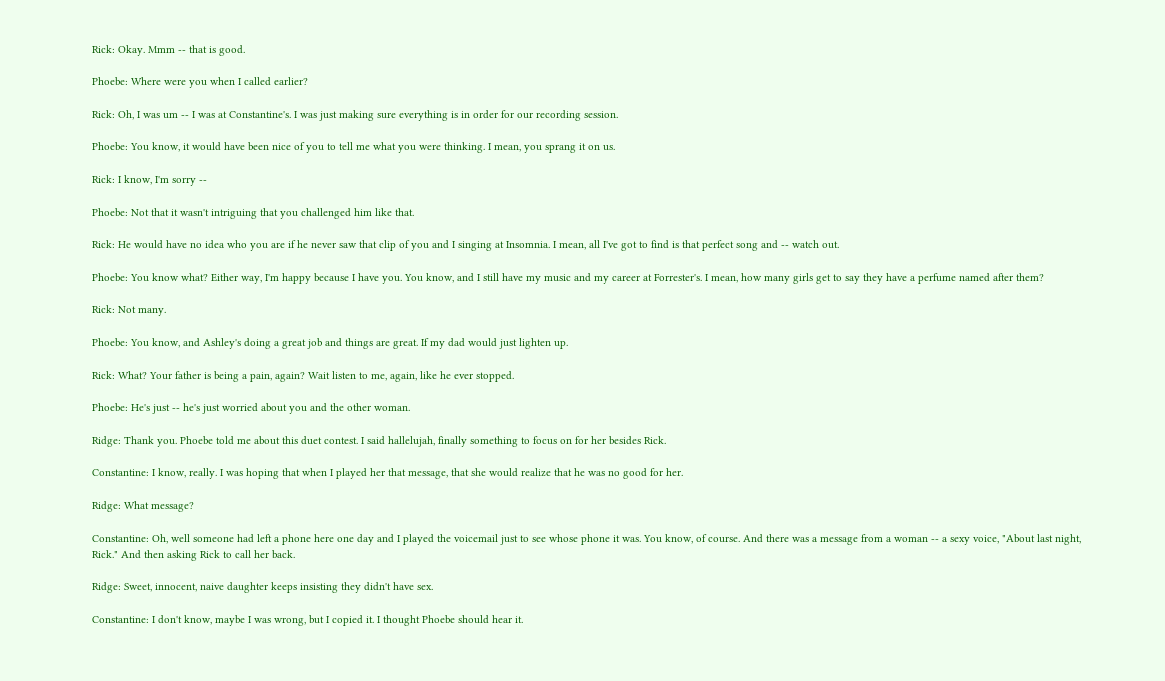Rick: Okay. Mmm -- that is good.

Phoebe: Where were you when I called earlier?

Rick: Oh, I was um -- I was at Constantine's. I was just making sure everything is in order for our recording session.

Phoebe: You know, it would have been nice of you to tell me what you were thinking. I mean, you sprang it on us.

Rick: I know, I'm sorry --

Phoebe: Not that it wasn't intriguing that you challenged him like that.

Rick: He would have no idea who you are if he never saw that clip of you and I singing at Insomnia. I mean, all I've got to find is that perfect song and -- watch out.

Phoebe: You know what? Either way, I'm happy because I have you. You know, and I still have my music and my career at Forrester's. I mean, how many girls get to say they have a perfume named after them?

Rick: Not many.

Phoebe: You know, and Ashley's doing a great job and things are great. If my dad would just lighten up.

Rick: What? Your father is being a pain, again? Wait listen to me, again, like he ever stopped.

Phoebe: He's just -- he's just worried about you and the other woman.

Ridge: Thank you. Phoebe told me about this duet contest. I said hallelujah, finally something to focus on for her besides Rick.

Constantine: I know, really. I was hoping that when I played her that message, that she would realize that he was no good for her.

Ridge: What message?

Constantine: Oh, well someone had left a phone here one day and I played the voicemail just to see whose phone it was. You know, of course. And there was a message from a woman -- a sexy voice, "About last night, Rick." And then asking Rick to call her back.

Ridge: Sweet, innocent, naive daughter keeps insisting they didn't have sex.

Constantine: I don't know, maybe I was wrong, but I copied it. I thought Phoebe should hear it.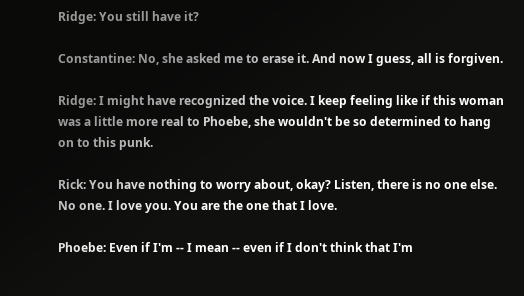Ridge: You still have it?

Constantine: No, she asked me to erase it. And now I guess, all is forgiven.

Ridge: I might have recognized the voice. I keep feeling like if this woman was a little more real to Phoebe, she wouldn't be so determined to hang on to this punk.

Rick: You have nothing to worry about, okay? Listen, there is no one else. No one. I love you. You are the one that I love.

Phoebe: Even if I'm -- I mean -- even if I don't think that I'm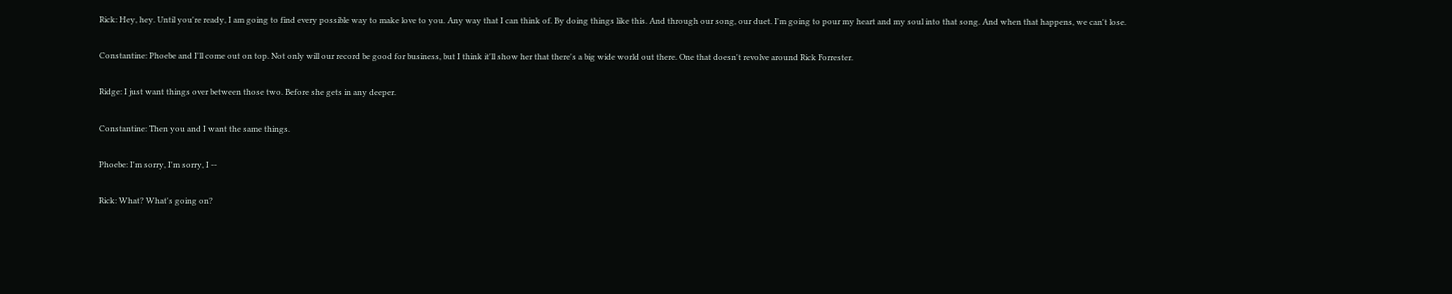Rick: Hey, hey. Until you're ready, I am going to find every possible way to make love to you. Any way that I can think of. By doing things like this. And through our song, our duet. I'm going to pour my heart and my soul into that song. And when that happens, we can't lose.

Constantine: Phoebe and I'll come out on top. Not only will our record be good for business, but I think it'll show her that there's a big wide world out there. One that doesn't revolve around Rick Forrester.

Ridge: I just want things over between those two. Before she gets in any deeper.

Constantine: Then you and I want the same things.

Phoebe: I'm sorry, I'm sorry, I --

Rick: What? What's going on?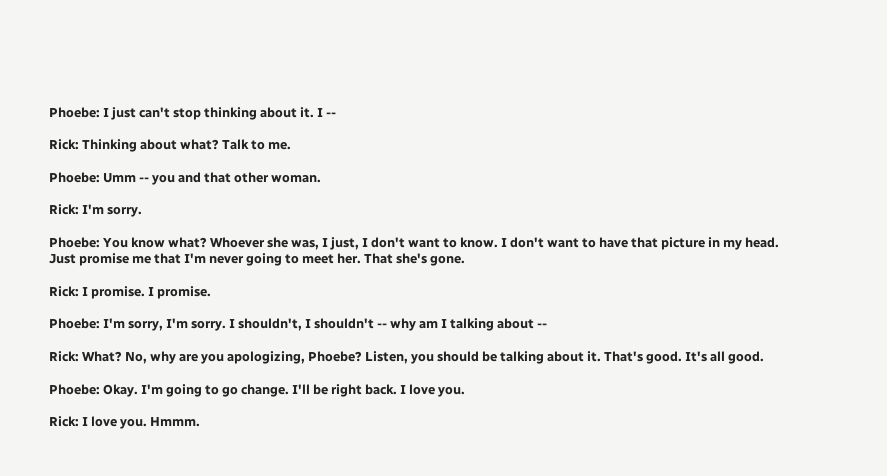Phoebe: I just can't stop thinking about it. I --

Rick: Thinking about what? Talk to me.

Phoebe: Umm -- you and that other woman.

Rick: I'm sorry.

Phoebe: You know what? Whoever she was, I just, I don't want to know. I don't want to have that picture in my head. Just promise me that I'm never going to meet her. That she's gone.

Rick: I promise. I promise.

Phoebe: I'm sorry, I'm sorry. I shouldn't, I shouldn't -- why am I talking about --

Rick: What? No, why are you apologizing, Phoebe? Listen, you should be talking about it. That's good. It's all good.

Phoebe: Okay. I'm going to go change. I'll be right back. I love you.

Rick: I love you. Hmmm.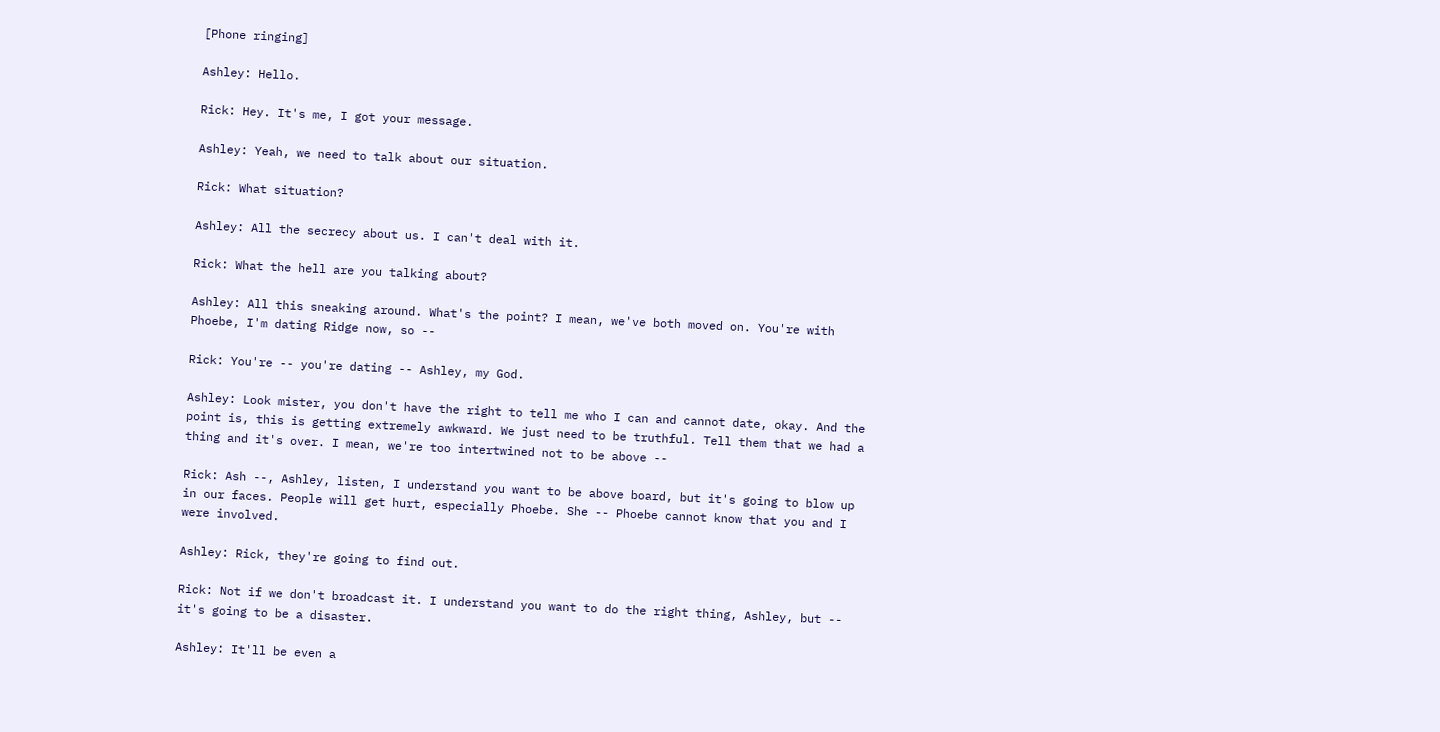[Phone ringing]

Ashley: Hello.

Rick: Hey. It's me, I got your message.

Ashley: Yeah, we need to talk about our situation.

Rick: What situation?

Ashley: All the secrecy about us. I can't deal with it.

Rick: What the hell are you talking about?

Ashley: All this sneaking around. What's the point? I mean, we've both moved on. You're with Phoebe, I'm dating Ridge now, so --

Rick: You're -- you're dating -- Ashley, my God.

Ashley: Look mister, you don't have the right to tell me who I can and cannot date, okay. And the point is, this is getting extremely awkward. We just need to be truthful. Tell them that we had a thing and it's over. I mean, we're too intertwined not to be above --

Rick: Ash --, Ashley, listen, I understand you want to be above board, but it's going to blow up in our faces. People will get hurt, especially Phoebe. She -- Phoebe cannot know that you and I were involved.

Ashley: Rick, they're going to find out.

Rick: Not if we don't broadcast it. I understand you want to do the right thing, Ashley, but -- it's going to be a disaster.

Ashley: It'll be even a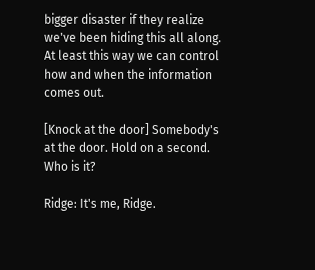bigger disaster if they realize we've been hiding this all along. At least this way we can control how and when the information comes out.

[Knock at the door] Somebody's at the door. Hold on a second. Who is it?

Ridge: It's me, Ridge.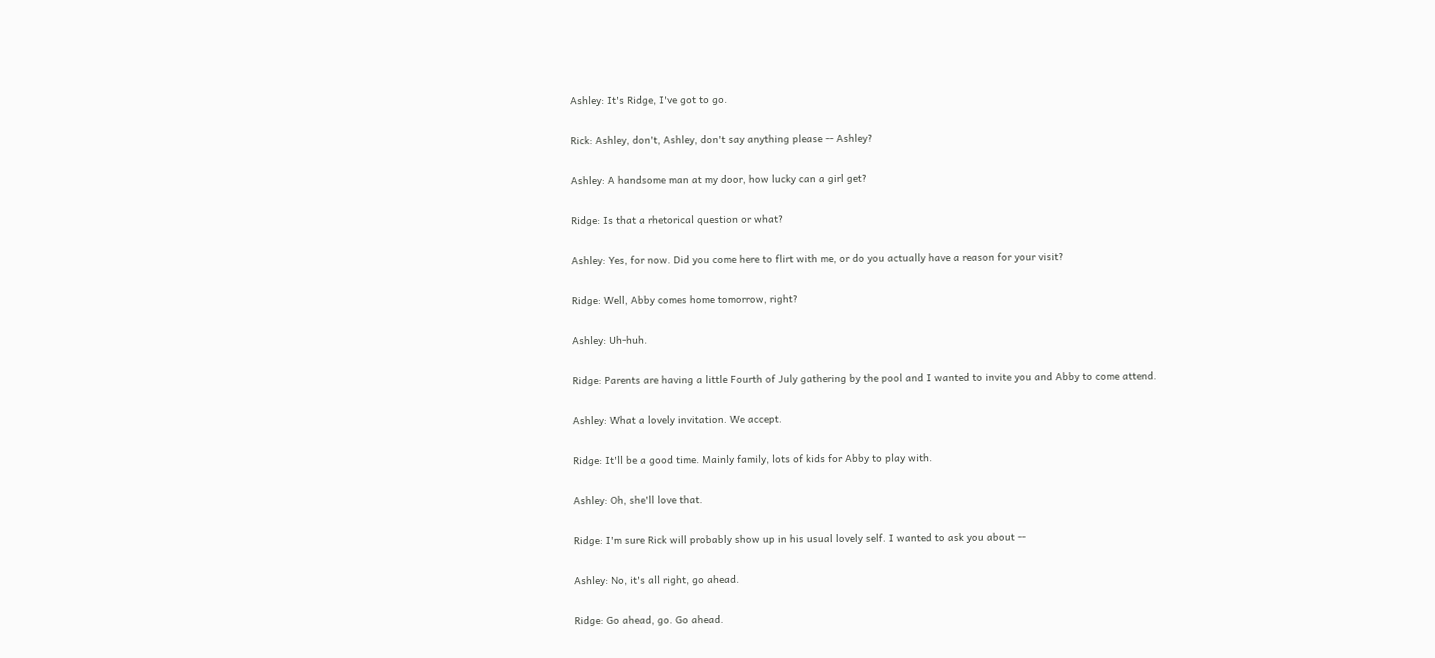Ashley: It's Ridge, I've got to go.

Rick: Ashley, don't, Ashley, don't say anything please -- Ashley?

Ashley: A handsome man at my door, how lucky can a girl get?

Ridge: Is that a rhetorical question or what?

Ashley: Yes, for now. Did you come here to flirt with me, or do you actually have a reason for your visit?

Ridge: Well, Abby comes home tomorrow, right?

Ashley: Uh-huh.

Ridge: Parents are having a little Fourth of July gathering by the pool and I wanted to invite you and Abby to come attend.

Ashley: What a lovely invitation. We accept.

Ridge: It'll be a good time. Mainly family, lots of kids for Abby to play with.

Ashley: Oh, she'll love that.

Ridge: I'm sure Rick will probably show up in his usual lovely self. I wanted to ask you about --

Ashley: No, it's all right, go ahead.

Ridge: Go ahead, go. Go ahead.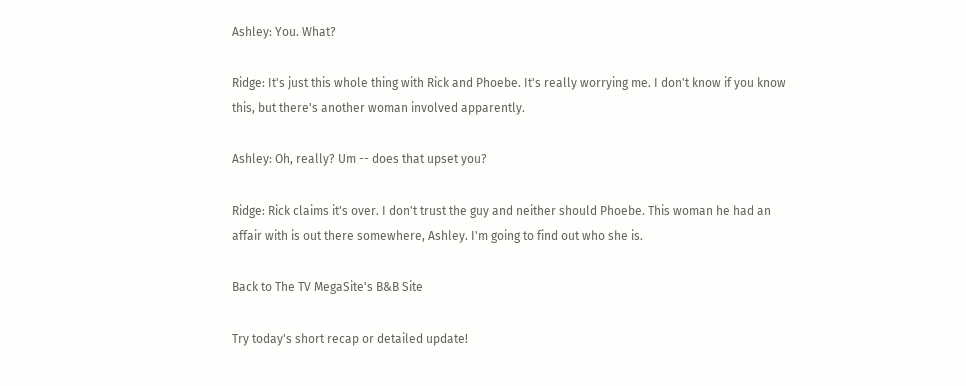Ashley: You. What?

Ridge: It's just this whole thing with Rick and Phoebe. It's really worrying me. I don't know if you know this, but there's another woman involved apparently.

Ashley: Oh, really? Um -- does that upset you?

Ridge: Rick claims it's over. I don't trust the guy and neither should Phoebe. This woman he had an affair with is out there somewhere, Ashley. I'm going to find out who she is.

Back to The TV MegaSite's B&B Site

Try today's short recap or detailed update!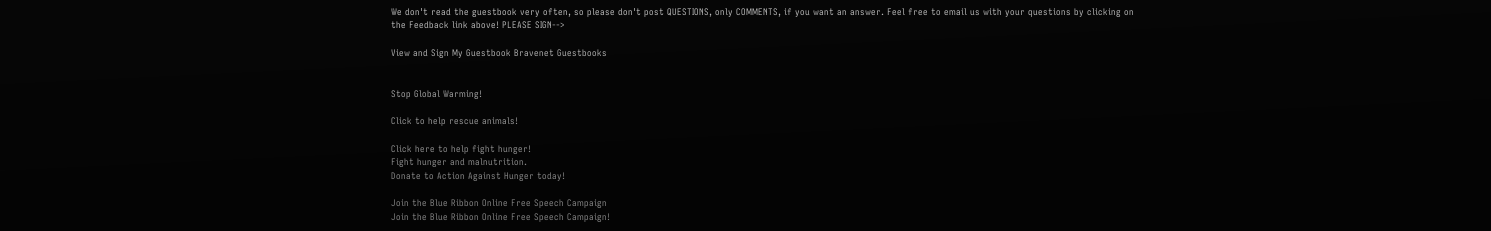We don't read the guestbook very often, so please don't post QUESTIONS, only COMMENTS, if you want an answer. Feel free to email us with your questions by clicking on the Feedback link above! PLEASE SIGN-->

View and Sign My Guestbook Bravenet Guestbooks


Stop Global Warming!

Click to help rescue animals!

Click here to help fight hunger!
Fight hunger and malnutrition.
Donate to Action Against Hunger today!

Join the Blue Ribbon Online Free Speech Campaign
Join the Blue Ribbon Online Free Speech Campaign!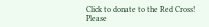Click to donate to the Red Cross!
Please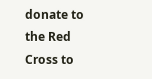donate to the Red Cross to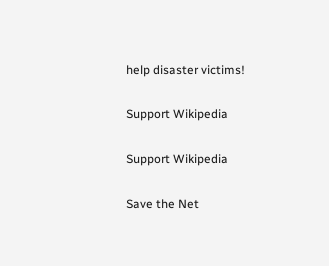help disaster victims!

Support Wikipedia

Support Wikipedia

Save the Net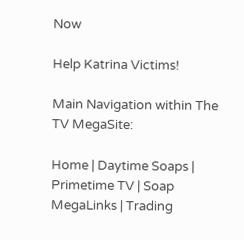Now

Help Katrina Victims!

Main Navigation within The TV MegaSite:

Home | Daytime Soaps | Primetime TV | Soap MegaLinks | Trading